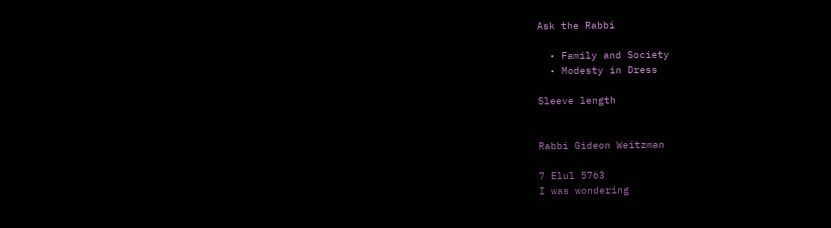Ask the Rabbi

  • Family and Society
  • Modesty in Dress

Sleeve length


Rabbi Gideon Weitzman

7 Elul 5763
I was wondering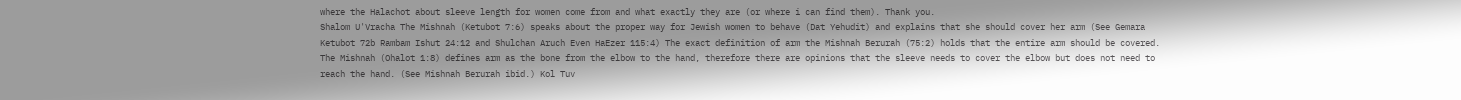where the Halachot about sleeve length for women come from and what exactly they are (or where i can find them). Thank you.
Shalom U'Vracha The Mishnah (Ketubot 7:6) speaks about the proper way for Jewish women to behave (Dat Yehudit) and explains that she should cover her arm (See Gemara Ketubot 72b Rambam Ishut 24:12 and Shulchan Aruch Even HaEzer 115:4) The exact definition of arm the Mishnah Berurah (75:2) holds that the entire arm should be covered. The Mishnah (Ohalot 1:8) defines arm as the bone from the elbow to the hand, therefore there are opinions that the sleeve needs to cover the elbow but does not need to reach the hand. (See Mishnah Berurah ibid.) Kol Tuv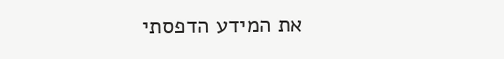את המידע הדפסתי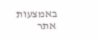באמצעות אתר